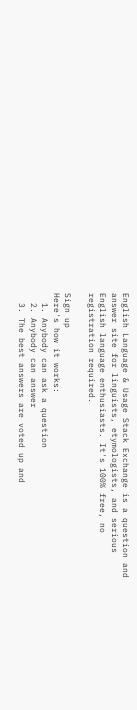English Language & Usage Stack Exchange is a question and answer site for linguists, etymologists, and serious English language enthusiasts. It's 100% free, no registration required.

Sign up
Here's how it works:
  1. Anybody can ask a question
  2. Anybody can answer
  3. The best answers are voted up and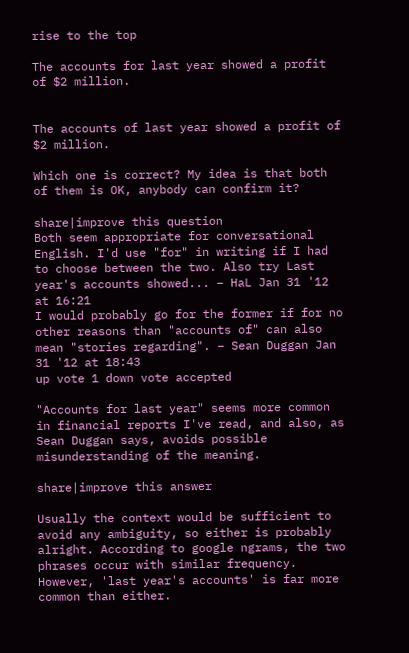rise to the top

The accounts for last year showed a profit of $2 million.


The accounts of last year showed a profit of $2 million.

Which one is correct? My idea is that both of them is OK, anybody can confirm it?

share|improve this question
Both seem appropriate for conversational English. I'd use "for" in writing if I had to choose between the two. Also try Last year's accounts showed... – HaL Jan 31 '12 at 16:21
I would probably go for the former if for no other reasons than "accounts of" can also mean "stories regarding". – Sean Duggan Jan 31 '12 at 18:43
up vote 1 down vote accepted

"Accounts for last year" seems more common in financial reports I've read, and also, as Sean Duggan says, avoids possible misunderstanding of the meaning.

share|improve this answer

Usually the context would be sufficient to avoid any ambiguity, so either is probably alright. According to google ngrams, the two phrases occur with similar frequency. However, 'last year's accounts' is far more common than either.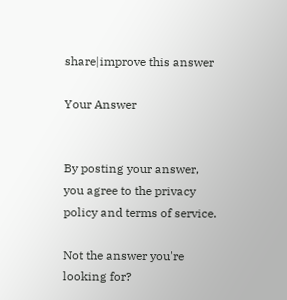share|improve this answer

Your Answer


By posting your answer, you agree to the privacy policy and terms of service.

Not the answer you're looking for?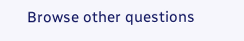Browse other questions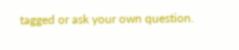tagged or ask your own question.